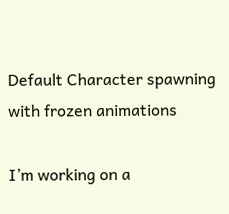Default Character spawning with frozen animations

I’m working on a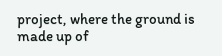project, where the ground is made up of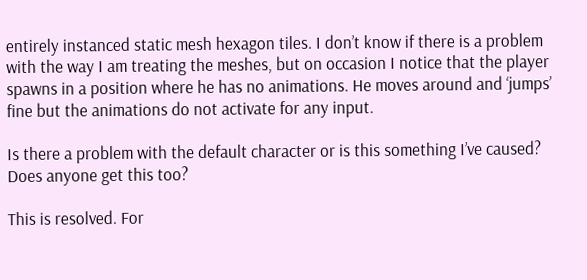entirely instanced static mesh hexagon tiles. I don’t know if there is a problem with the way I am treating the meshes, but on occasion I notice that the player spawns in a position where he has no animations. He moves around and ‘jumps’ fine but the animations do not activate for any input.

Is there a problem with the default character or is this something I’ve caused? Does anyone get this too?

This is resolved. For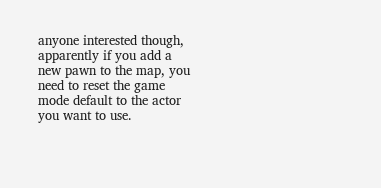anyone interested though, apparently if you add a new pawn to the map, you need to reset the game mode default to the actor you want to use.